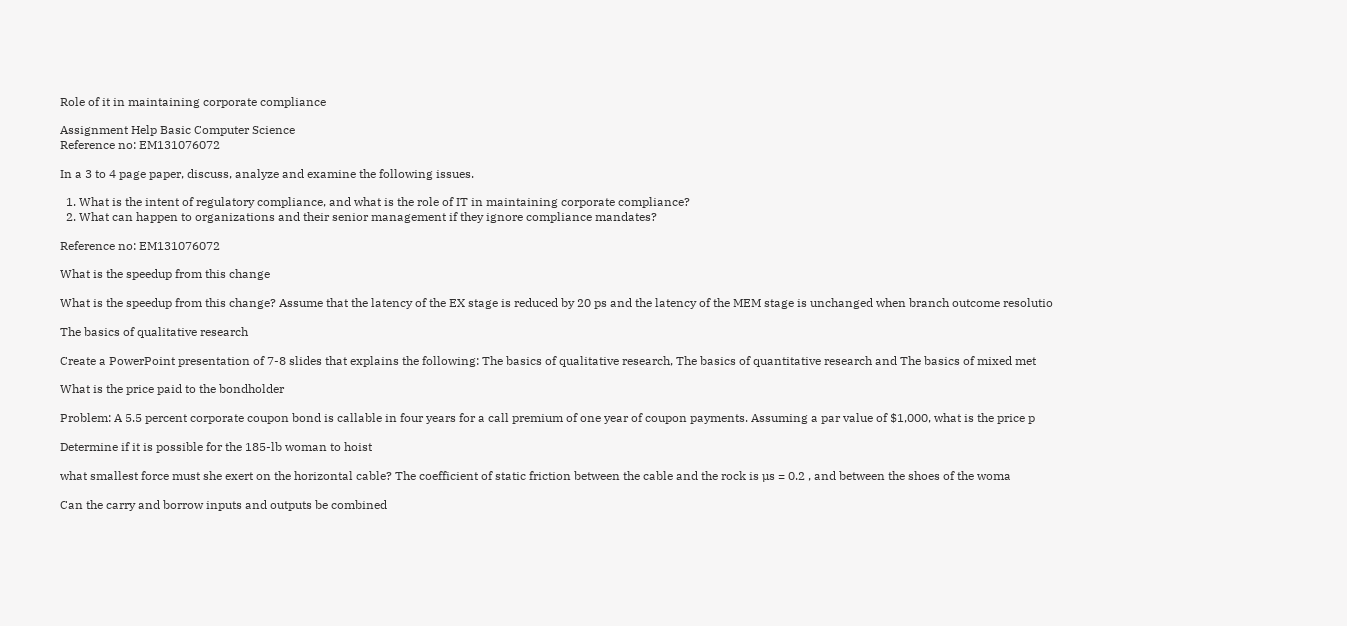Role of it in maintaining corporate compliance

Assignment Help Basic Computer Science
Reference no: EM131076072

In a 3 to 4 page paper, discuss, analyze and examine the following issues.

  1. What is the intent of regulatory compliance, and what is the role of IT in maintaining corporate compliance?
  2. What can happen to organizations and their senior management if they ignore compliance mandates?

Reference no: EM131076072

What is the speedup from this change

What is the speedup from this change? Assume that the latency of the EX stage is reduced by 20 ps and the latency of the MEM stage is unchanged when branch outcome resolutio

The basics of qualitative research

Create a PowerPoint presentation of 7-8 slides that explains the following: The basics of qualitative research, The basics of quantitative research and The basics of mixed met

What is the price paid to the bondholder

Problem: A 5.5 percent corporate coupon bond is callable in four years for a call premium of one year of coupon payments. Assuming a par value of $1,000, what is the price p

Determine if it is possible for the 185-lb woman to hoist

what smallest force must she exert on the horizontal cable? The coefficient of static friction between the cable and the rock is µs = 0.2 , and between the shoes of the woma

Can the carry and borrow inputs and outputs be combined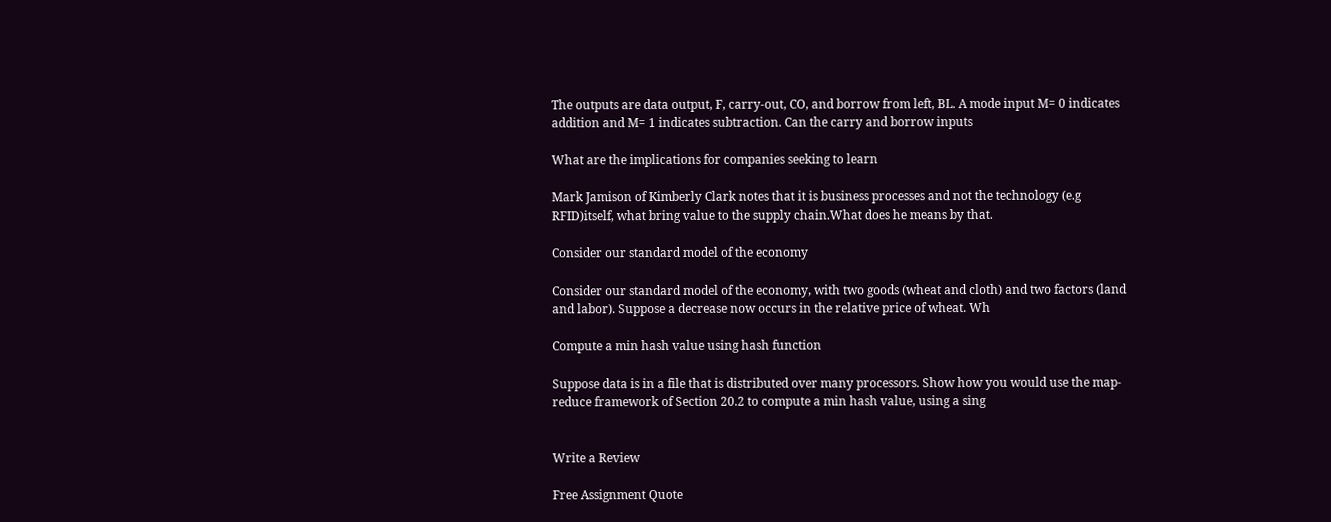The outputs are data output, F, carry-out, CO, and borrow from left, BL. A mode input M= 0 indicates addition and M= 1 indicates subtraction. Can the carry and borrow inputs

What are the implications for companies seeking to learn

Mark Jamison of Kimberly Clark notes that it is business processes and not the technology (e.g RFID)itself, what bring value to the supply chain.What does he means by that.

Consider our standard model of the economy

Consider our standard model of the economy, with two goods (wheat and cloth) and two factors (land and labor). Suppose a decrease now occurs in the relative price of wheat. Wh

Compute a min hash value using hash function

Suppose data is in a file that is distributed over many processors. Show how you would use the map-reduce framework of Section 20.2 to compute a min hash value, using a sing


Write a Review

Free Assignment Quote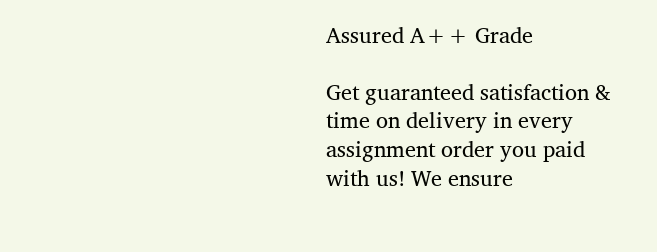Assured A++ Grade

Get guaranteed satisfaction & time on delivery in every assignment order you paid with us! We ensure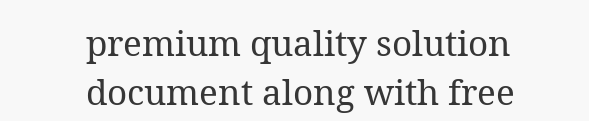premium quality solution document along with free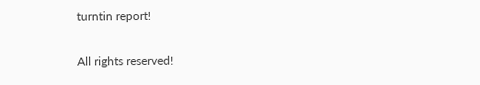turntin report!

All rights reserved!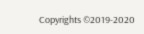Copyrights ©2019-2020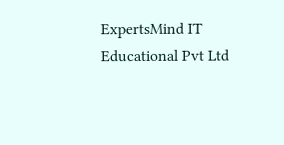ExpertsMind IT Educational Pvt Ltd